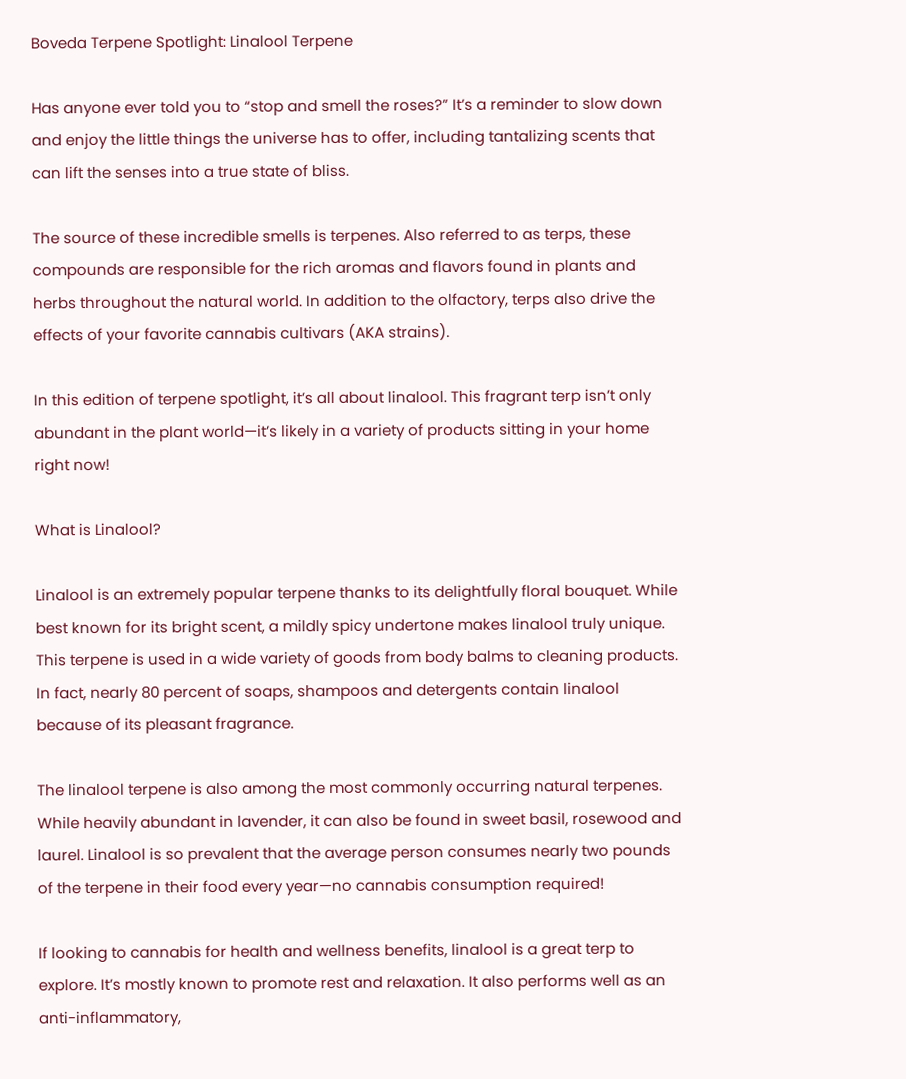Boveda Terpene Spotlight: Linalool Terpene

Has anyone ever told you to “stop and smell the roses?” It’s a reminder to slow down and enjoy the little things the universe has to offer, including tantalizing scents that can lift the senses into a true state of bliss.

The source of these incredible smells is terpenes. Also referred to as terps, these compounds are responsible for the rich aromas and flavors found in plants and herbs throughout the natural world. In addition to the olfactory, terps also drive the effects of your favorite cannabis cultivars (AKA strains).

In this edition of terpene spotlight, it’s all about linalool. This fragrant terp isn’t only abundant in the plant world—it’s likely in a variety of products sitting in your home right now!

What is Linalool?

Linalool is an extremely popular terpene thanks to its delightfully floral bouquet. While best known for its bright scent, a mildly spicy undertone makes linalool truly unique. This terpene is used in a wide variety of goods from body balms to cleaning products. In fact, nearly 80 percent of soaps, shampoos and detergents contain linalool because of its pleasant fragrance.

The linalool terpene is also among the most commonly occurring natural terpenes. While heavily abundant in lavender, it can also be found in sweet basil, rosewood and laurel. Linalool is so prevalent that the average person consumes nearly two pounds of the terpene in their food every year—no cannabis consumption required!

If looking to cannabis for health and wellness benefits, linalool is a great terp to explore. It’s mostly known to promote rest and relaxation. It also performs well as an anti-inflammatory,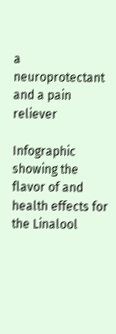a neuroprotectant and a pain reliever

Infographic showing the flavor of and health effects for the Linalool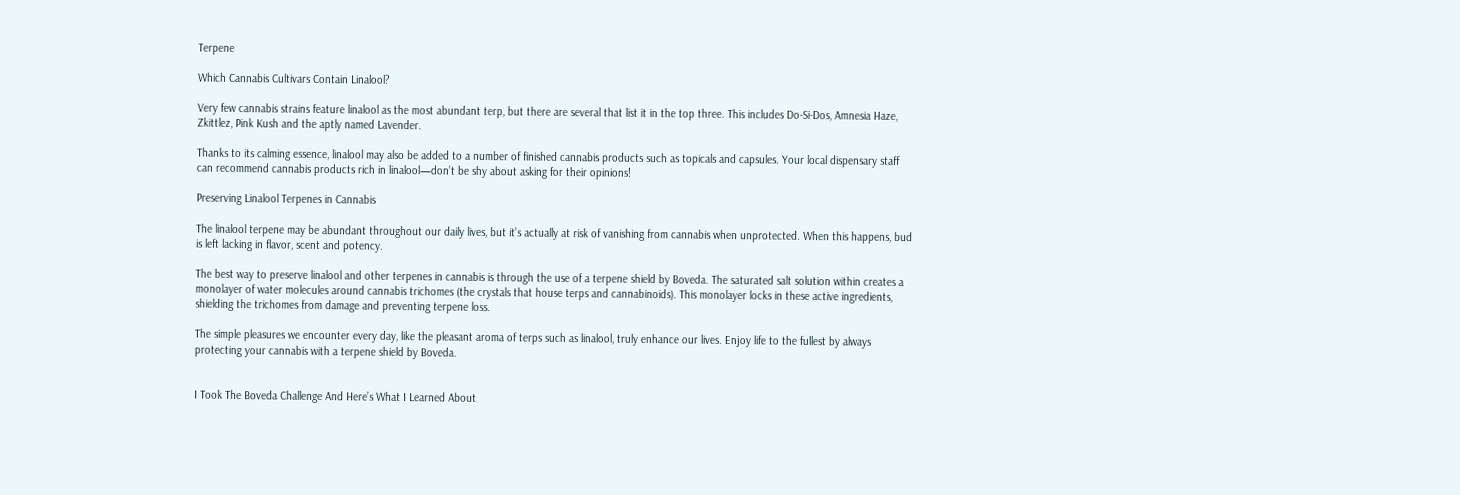Terpene

Which Cannabis Cultivars Contain Linalool?

Very few cannabis strains feature linalool as the most abundant terp, but there are several that list it in the top three. This includes Do-Si-Dos, Amnesia Haze, Zkittlez, Pink Kush and the aptly named Lavender.

Thanks to its calming essence, linalool may also be added to a number of finished cannabis products such as topicals and capsules. Your local dispensary staff can recommend cannabis products rich in linalool—don’t be shy about asking for their opinions!

Preserving Linalool Terpenes in Cannabis

The linalool terpene may be abundant throughout our daily lives, but it’s actually at risk of vanishing from cannabis when unprotected. When this happens, bud is left lacking in flavor, scent and potency.

The best way to preserve linalool and other terpenes in cannabis is through the use of a terpene shield by Boveda. The saturated salt solution within creates a monolayer of water molecules around cannabis trichomes (the crystals that house terps and cannabinoids). This monolayer locks in these active ingredients, shielding the trichomes from damage and preventing terpene loss.

The simple pleasures we encounter every day, like the pleasant aroma of terps such as linalool, truly enhance our lives. Enjoy life to the fullest by always protecting your cannabis with a terpene shield by Boveda.


I Took The Boveda Challenge And Here’s What I Learned About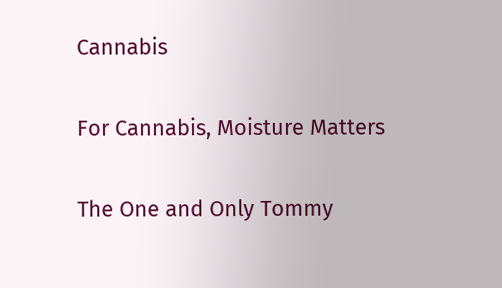Cannabis

For Cannabis, Moisture Matters

The One and Only Tommy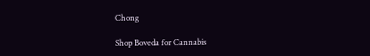Chong

Shop Boveda for Cannabis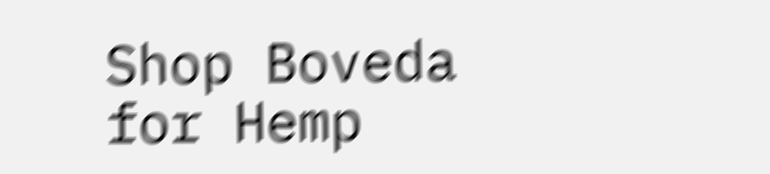Shop Boveda for Hemp